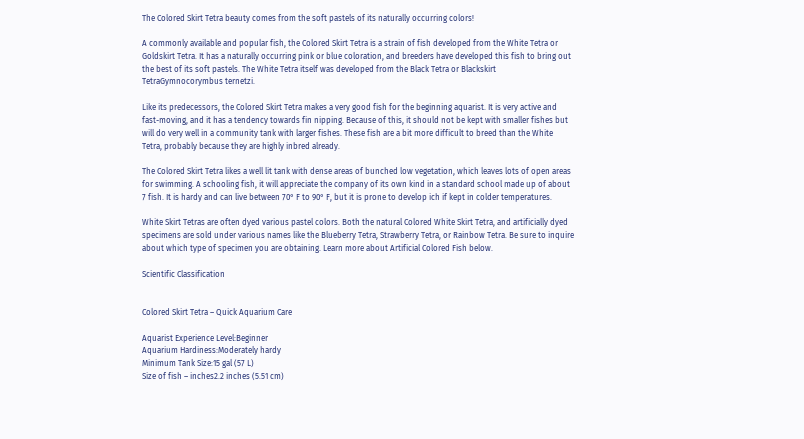The Colored Skirt Tetra beauty comes from the soft pastels of its naturally occurring colors!

A commonly available and popular fish, the Colored Skirt Tetra is a strain of fish developed from the White Tetra or Goldskirt Tetra. It has a naturally occurring pink or blue coloration, and breeders have developed this fish to bring out the best of its soft pastels. The White Tetra itself was developed from the Black Tetra or Blackskirt TetraGymnocorymbus ternetzi.

Like its predecessors, the Colored Skirt Tetra makes a very good fish for the beginning aquarist. It is very active and fast-moving, and it has a tendency towards fin nipping. Because of this, it should not be kept with smaller fishes but will do very well in a community tank with larger fishes. These fish are a bit more difficult to breed than the White Tetra, probably because they are highly inbred already.

The Colored Skirt Tetra likes a well lit tank with dense areas of bunched low vegetation, which leaves lots of open areas for swimming. A schooling fish, it will appreciate the company of its own kind in a standard school made up of about 7 fish. It is hardy and can live between 70° F to 90° F, but it is prone to develop ich if kept in colder temperatures.

White Skirt Tetras are often dyed various pastel colors. Both the natural Colored White Skirt Tetra, and artificially dyed specimens are sold under various names like the Blueberry Tetra, Strawberry Tetra, or Rainbow Tetra. Be sure to inquire about which type of specimen you are obtaining. Learn more about Artificial Colored Fish below.

Scientific Classification


Colored Skirt Tetra – Quick Aquarium Care

Aquarist Experience Level:Beginner
Aquarium Hardiness:Moderately hardy
Minimum Tank Size:15 gal (57 L)
Size of fish – inches2.2 inches (5.51 cm)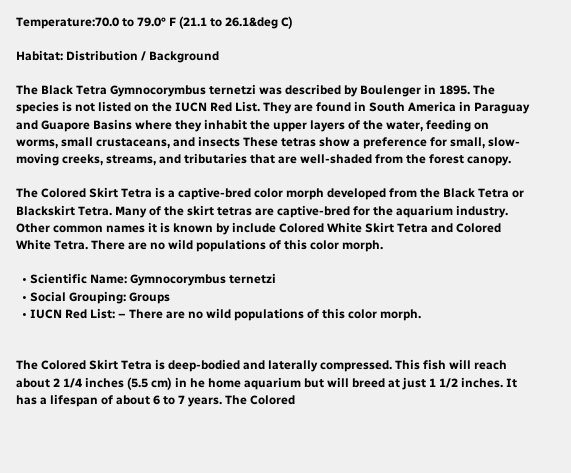Temperature:70.0 to 79.0° F (21.1 to 26.1&deg C)

Habitat: Distribution / Background

The Black Tetra Gymnocorymbus ternetzi was described by Boulenger in 1895. The species is not listed on the IUCN Red List. They are found in South America in Paraguay and Guapore Basins where they inhabit the upper layers of the water, feeding on worms, small crustaceans, and insects These tetras show a preference for small, slow-moving creeks, streams, and tributaries that are well-shaded from the forest canopy.

The Colored Skirt Tetra is a captive-bred color morph developed from the Black Tetra or Blackskirt Tetra. Many of the skirt tetras are captive-bred for the aquarium industry. Other common names it is known by include Colored White Skirt Tetra and Colored White Tetra. There are no wild populations of this color morph.

  • Scientific Name: Gymnocorymbus ternetzi
  • Social Grouping: Groups
  • IUCN Red List: – There are no wild populations of this color morph.


The Colored Skirt Tetra is deep-bodied and laterally compressed. This fish will reach about 2 1/4 inches (5.5 cm) in he home aquarium but will breed at just 1 1/2 inches. It has a lifespan of about 6 to 7 years. The Colored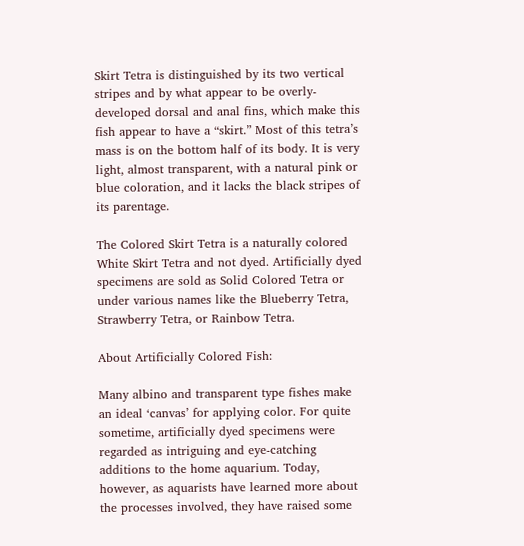Skirt Tetra is distinguished by its two vertical stripes and by what appear to be overly-developed dorsal and anal fins, which make this fish appear to have a “skirt.” Most of this tetra’s mass is on the bottom half of its body. It is very light, almost transparent, with a natural pink or blue coloration, and it lacks the black stripes of its parentage.

The Colored Skirt Tetra is a naturally colored White Skirt Tetra and not dyed. Artificially dyed specimens are sold as Solid Colored Tetra or under various names like the Blueberry Tetra, Strawberry Tetra, or Rainbow Tetra.

About Artificially Colored Fish:

Many albino and transparent type fishes make an ideal ‘canvas’ for applying color. For quite sometime, artificially dyed specimens were regarded as intriguing and eye-catching additions to the home aquarium. Today, however, as aquarists have learned more about the processes involved, they have raised some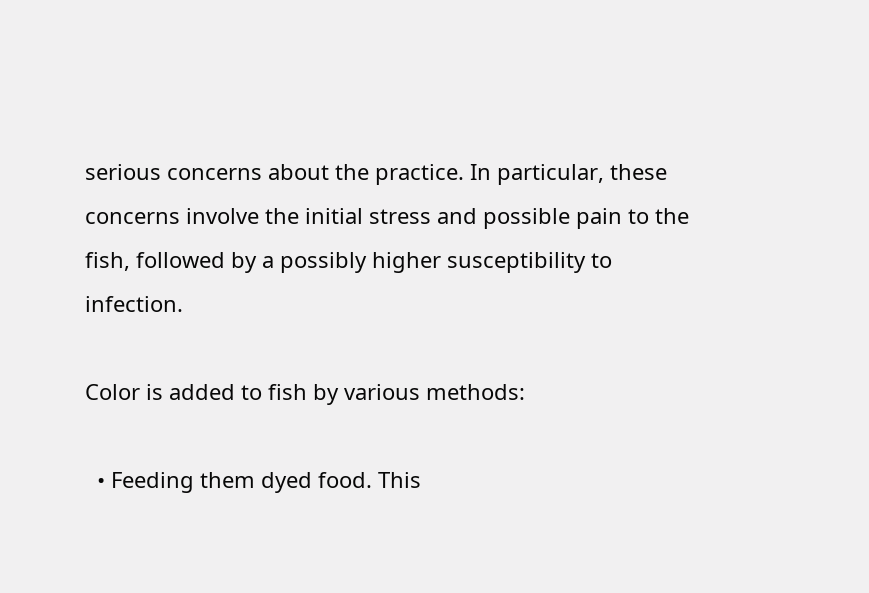serious concerns about the practice. In particular, these concerns involve the initial stress and possible pain to the fish, followed by a possibly higher susceptibility to infection.

Color is added to fish by various methods:

  • Feeding them dyed food. This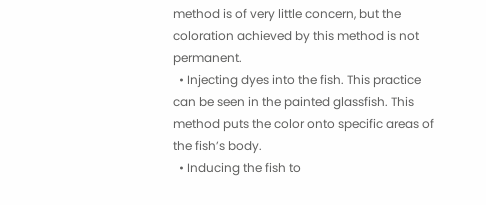method is of very little concern, but the coloration achieved by this method is not permanent.
  • Injecting dyes into the fish. This practice can be seen in the painted glassfish. This method puts the color onto specific areas of the fish’s body.
  • Inducing the fish to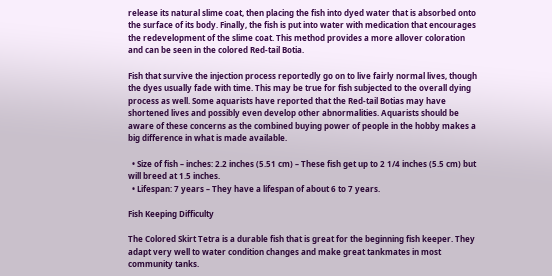release its natural slime coat, then placing the fish into dyed water that is absorbed onto the surface of its body. Finally, the fish is put into water with medication that encourages the redevelopment of the slime coat. This method provides a more allover coloration and can be seen in the colored Red-tail Botia.

Fish that survive the injection process reportedly go on to live fairly normal lives, though the dyes usually fade with time. This may be true for fish subjected to the overall dying process as well. Some aquarists have reported that the Red-tail Botias may have shortened lives and possibly even develop other abnormalities. Aquarists should be aware of these concerns as the combined buying power of people in the hobby makes a big difference in what is made available.

  • Size of fish – inches: 2.2 inches (5.51 cm) – These fish get up to 2 1/4 inches (5.5 cm) but will breed at 1.5 inches.
  • Lifespan: 7 years – They have a lifespan of about 6 to 7 years.

Fish Keeping Difficulty

The Colored Skirt Tetra is a durable fish that is great for the beginning fish keeper. They adapt very well to water condition changes and make great tankmates in most community tanks.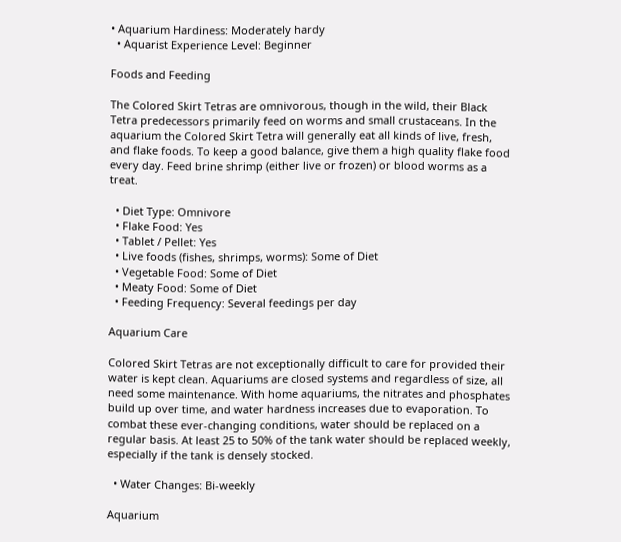• Aquarium Hardiness: Moderately hardy
  • Aquarist Experience Level: Beginner

Foods and Feeding

The Colored Skirt Tetras are omnivorous, though in the wild, their Black Tetra predecessors primarily feed on worms and small crustaceans. In the aquarium the Colored Skirt Tetra will generally eat all kinds of live, fresh, and flake foods. To keep a good balance, give them a high quality flake food every day. Feed brine shrimp (either live or frozen) or blood worms as a treat.

  • Diet Type: Omnivore
  • Flake Food: Yes
  • Tablet / Pellet: Yes
  • Live foods (fishes, shrimps, worms): Some of Diet
  • Vegetable Food: Some of Diet
  • Meaty Food: Some of Diet
  • Feeding Frequency: Several feedings per day

Aquarium Care

Colored Skirt Tetras are not exceptionally difficult to care for provided their water is kept clean. Aquariums are closed systems and regardless of size, all need some maintenance. With home aquariums, the nitrates and phosphates build up over time, and water hardness increases due to evaporation. To combat these ever-changing conditions, water should be replaced on a regular basis. At least 25 to 50% of the tank water should be replaced weekly, especially if the tank is densely stocked.

  • Water Changes: Bi-weekly

Aquarium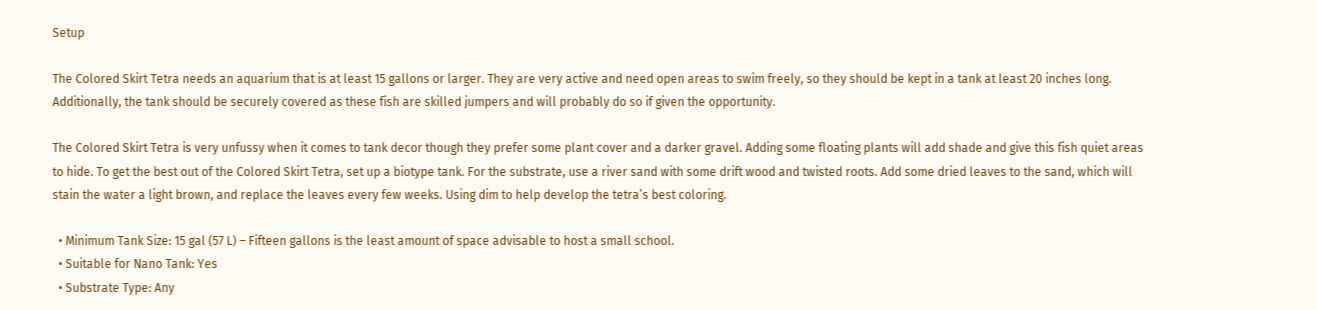Setup

The Colored Skirt Tetra needs an aquarium that is at least 15 gallons or larger. They are very active and need open areas to swim freely, so they should be kept in a tank at least 20 inches long. Additionally, the tank should be securely covered as these fish are skilled jumpers and will probably do so if given the opportunity.

The Colored Skirt Tetra is very unfussy when it comes to tank decor though they prefer some plant cover and a darker gravel. Adding some floating plants will add shade and give this fish quiet areas to hide. To get the best out of the Colored Skirt Tetra, set up a biotype tank. For the substrate, use a river sand with some drift wood and twisted roots. Add some dried leaves to the sand, which will stain the water a light brown, and replace the leaves every few weeks. Using dim to help develop the tetra’s best coloring.

  • Minimum Tank Size: 15 gal (57 L) – Fifteen gallons is the least amount of space advisable to host a small school.
  • Suitable for Nano Tank: Yes
  • Substrate Type: Any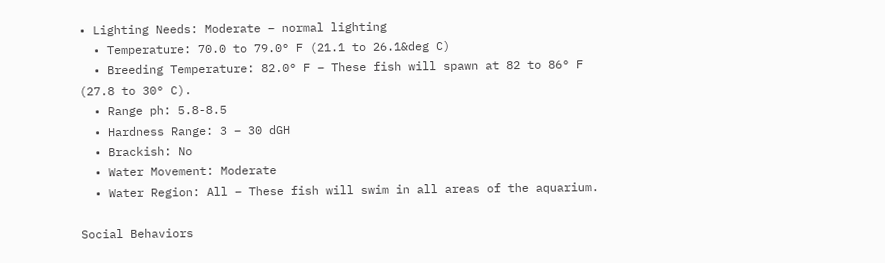• Lighting Needs: Moderate – normal lighting
  • Temperature: 70.0 to 79.0° F (21.1 to 26.1&deg C)
  • Breeding Temperature: 82.0° F – These fish will spawn at 82 to 86° F (27.8 to 30° C).
  • Range ph: 5.8-8.5
  • Hardness Range: 3 – 30 dGH
  • Brackish: No
  • Water Movement: Moderate
  • Water Region: All – These fish will swim in all areas of the aquarium.

Social Behaviors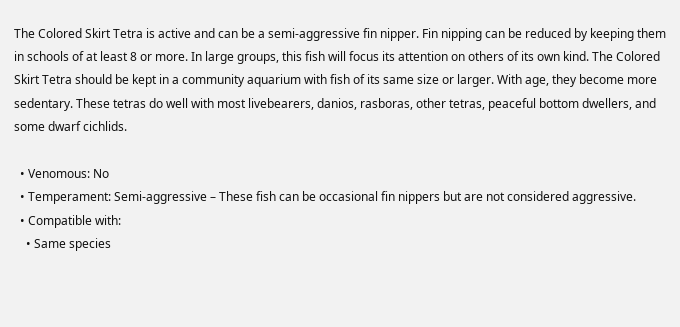The Colored Skirt Tetra is active and can be a semi-aggressive fin nipper. Fin nipping can be reduced by keeping them in schools of at least 8 or more. In large groups, this fish will focus its attention on others of its own kind. The Colored Skirt Tetra should be kept in a community aquarium with fish of its same size or larger. With age, they become more sedentary. These tetras do well with most livebearers, danios, rasboras, other tetras, peaceful bottom dwellers, and some dwarf cichlids.

  • Venomous: No
  • Temperament: Semi-aggressive – These fish can be occasional fin nippers but are not considered aggressive.
  • Compatible with:
    • Same species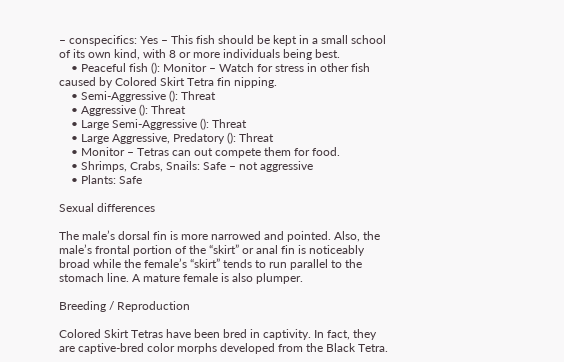– conspecifics: Yes – This fish should be kept in a small school of its own kind, with 8 or more individuals being best.
    • Peaceful fish (): Monitor – Watch for stress in other fish caused by Colored Skirt Tetra fin nipping.
    • Semi-Aggressive (): Threat
    • Aggressive (): Threat
    • Large Semi-Aggressive (): Threat
    • Large Aggressive, Predatory (): Threat
    • Monitor – Tetras can out compete them for food.
    • Shrimps, Crabs, Snails: Safe – not aggressive
    • Plants: Safe

Sexual differences

The male’s dorsal fin is more narrowed and pointed. Also, the male’s frontal portion of the “skirt” or anal fin is noticeably broad while the female’s “skirt” tends to run parallel to the stomach line. A mature female is also plumper.

Breeding / Reproduction

Colored Skirt Tetras have been bred in captivity. In fact, they are captive-bred color morphs developed from the Black Tetra.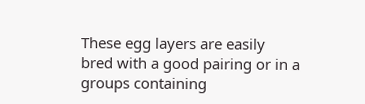These egg layers are easily bred with a good pairing or in a groups containing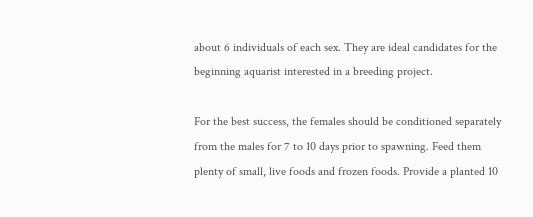about 6 individuals of each sex. They are ideal candidates for the beginning aquarist interested in a breeding project.

For the best success, the females should be conditioned separately from the males for 7 to 10 days prior to spawning. Feed them plenty of small, live foods and frozen foods. Provide a planted 10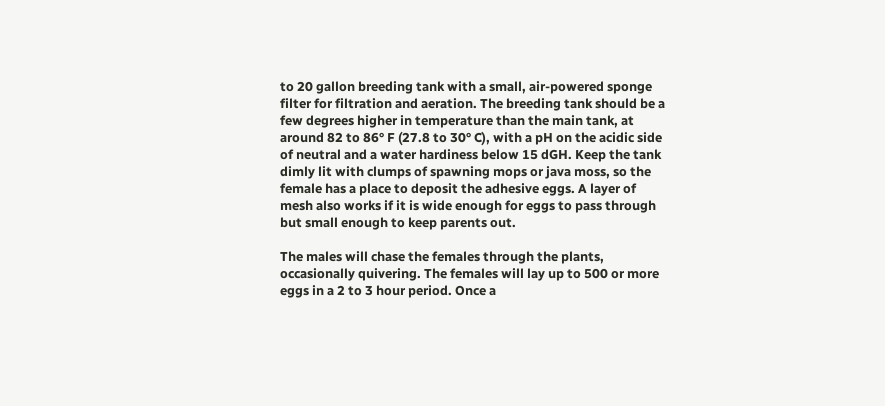to 20 gallon breeding tank with a small, air-powered sponge filter for filtration and aeration. The breeding tank should be a few degrees higher in temperature than the main tank, at around 82 to 86° F (27.8 to 30° C), with a pH on the acidic side of neutral and a water hardiness below 15 dGH. Keep the tank dimly lit with clumps of spawning mops or java moss, so the female has a place to deposit the adhesive eggs. A layer of mesh also works if it is wide enough for eggs to pass through but small enough to keep parents out.

The males will chase the females through the plants, occasionally quivering. The females will lay up to 500 or more eggs in a 2 to 3 hour period. Once a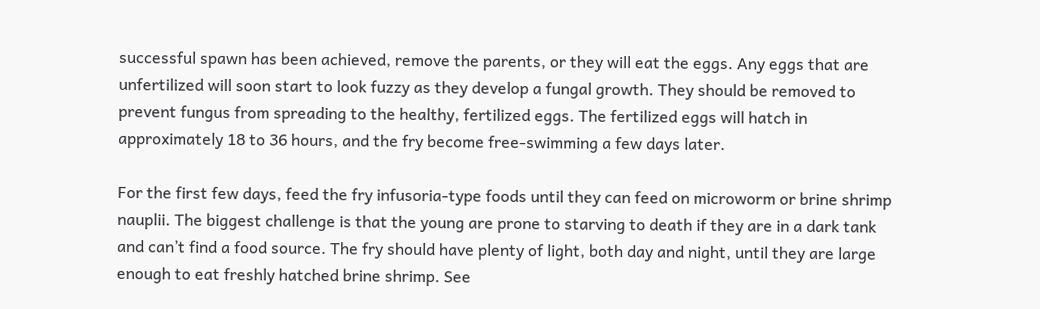successful spawn has been achieved, remove the parents, or they will eat the eggs. Any eggs that are unfertilized will soon start to look fuzzy as they develop a fungal growth. They should be removed to prevent fungus from spreading to the healthy, fertilized eggs. The fertilized eggs will hatch in approximately 18 to 36 hours, and the fry become free-swimming a few days later.

For the first few days, feed the fry infusoria-type foods until they can feed on microworm or brine shrimp nauplii. The biggest challenge is that the young are prone to starving to death if they are in a dark tank and can’t find a food source. The fry should have plenty of light, both day and night, until they are large enough to eat freshly hatched brine shrimp. See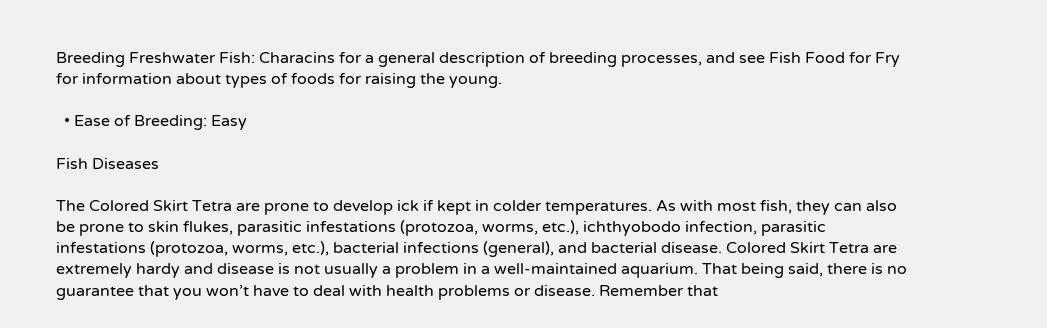Breeding Freshwater Fish: Characins for a general description of breeding processes, and see Fish Food for Fry for information about types of foods for raising the young.

  • Ease of Breeding: Easy

Fish Diseases

The Colored Skirt Tetra are prone to develop ick if kept in colder temperatures. As with most fish, they can also be prone to skin flukes, parasitic infestations (protozoa, worms, etc.), ichthyobodo infection, parasitic infestations (protozoa, worms, etc.), bacterial infections (general), and bacterial disease. Colored Skirt Tetra are extremely hardy and disease is not usually a problem in a well-maintained aquarium. That being said, there is no guarantee that you won’t have to deal with health problems or disease. Remember that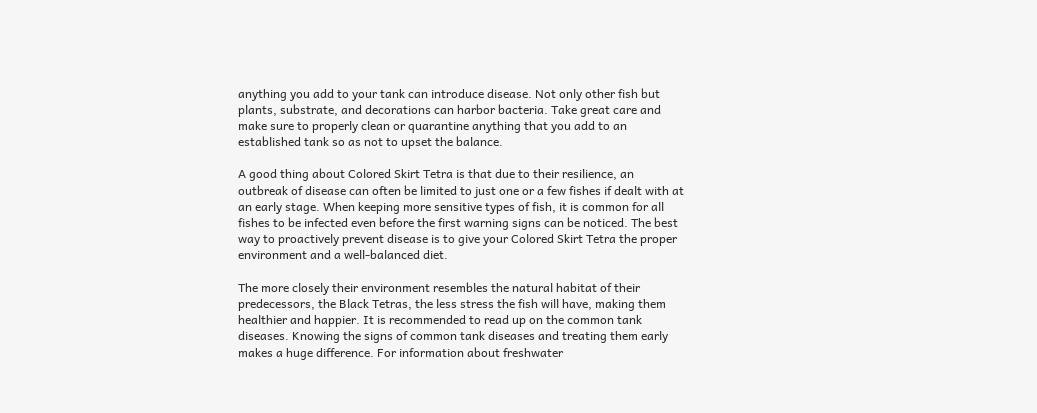anything you add to your tank can introduce disease. Not only other fish but plants, substrate, and decorations can harbor bacteria. Take great care and make sure to properly clean or quarantine anything that you add to an established tank so as not to upset the balance.

A good thing about Colored Skirt Tetra is that due to their resilience, an outbreak of disease can often be limited to just one or a few fishes if dealt with at an early stage. When keeping more sensitive types of fish, it is common for all fishes to be infected even before the first warning signs can be noticed. The best way to proactively prevent disease is to give your Colored Skirt Tetra the proper environment and a well-balanced diet.

The more closely their environment resembles the natural habitat of their predecessors, the Black Tetras, the less stress the fish will have, making them healthier and happier. It is recommended to read up on the common tank diseases. Knowing the signs of common tank diseases and treating them early makes a huge difference. For information about freshwater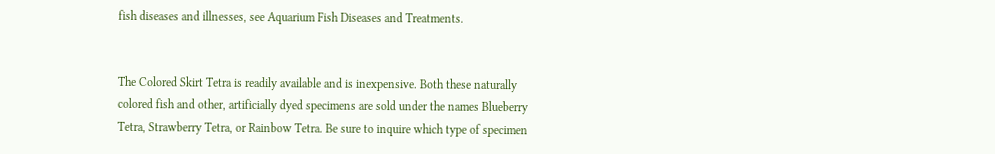fish diseases and illnesses, see Aquarium Fish Diseases and Treatments.


The Colored Skirt Tetra is readily available and is inexpensive. Both these naturally colored fish and other, artificially dyed specimens are sold under the names Blueberry Tetra, Strawberry Tetra, or Rainbow Tetra. Be sure to inquire which type of specimen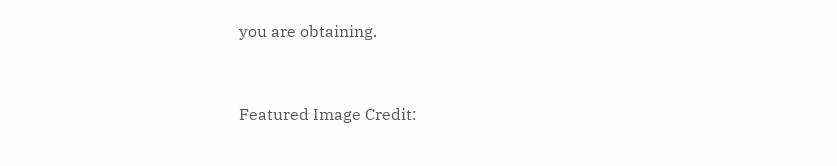you are obtaining.



Featured Image Credit: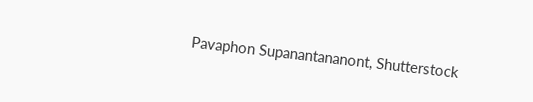Pavaphon Supanantananont, Shutterstock